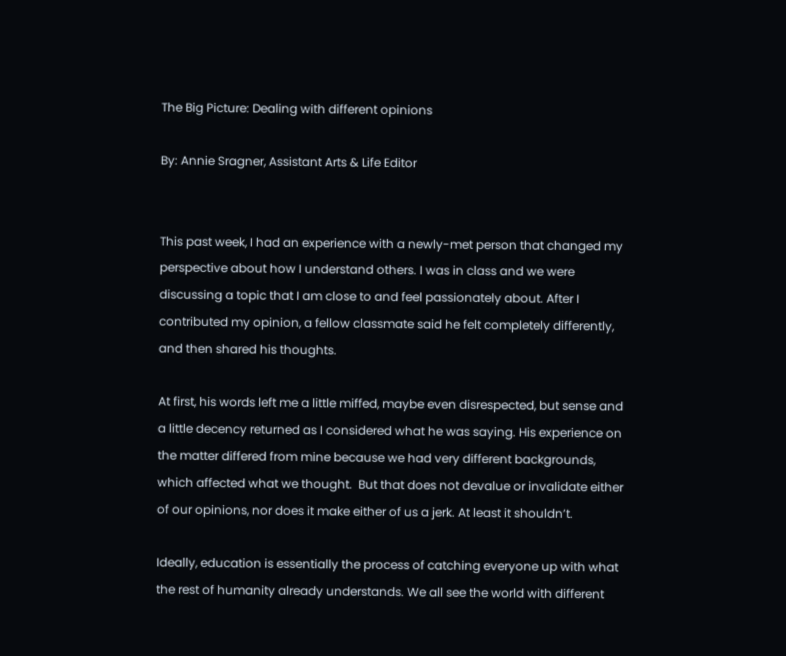The Big Picture: Dealing with different opinions

By: Annie Sragner, Assistant Arts & Life Editor


This past week, I had an experience with a newly-met person that changed my perspective about how I understand others. I was in class and we were discussing a topic that I am close to and feel passionately about. After I contributed my opinion, a fellow classmate said he felt completely differently, and then shared his thoughts.

At first, his words left me a little miffed, maybe even disrespected, but sense and a little decency returned as I considered what he was saying. His experience on the matter differed from mine because we had very different backgrounds, which affected what we thought.  But that does not devalue or invalidate either of our opinions, nor does it make either of us a jerk. At least it shouldn’t.

Ideally, education is essentially the process of catching everyone up with what the rest of humanity already understands. We all see the world with different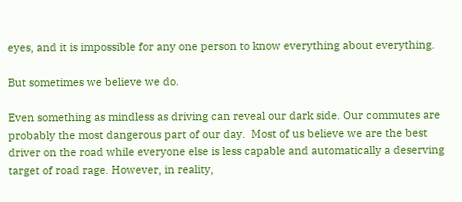eyes, and it is impossible for any one person to know everything about everything.

But sometimes we believe we do.

Even something as mindless as driving can reveal our dark side. Our commutes are probably the most dangerous part of our day.  Most of us believe we are the best driver on the road while everyone else is less capable and automatically a deserving target of road rage. However, in reality,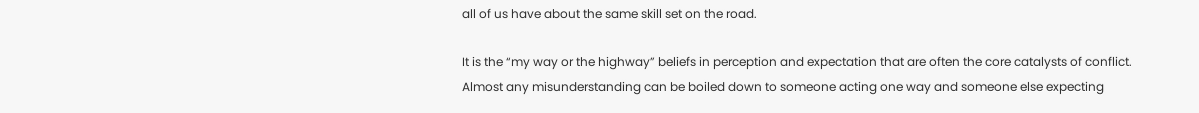all of us have about the same skill set on the road.

It is the “my way or the highway” beliefs in perception and expectation that are often the core catalysts of conflict. Almost any misunderstanding can be boiled down to someone acting one way and someone else expecting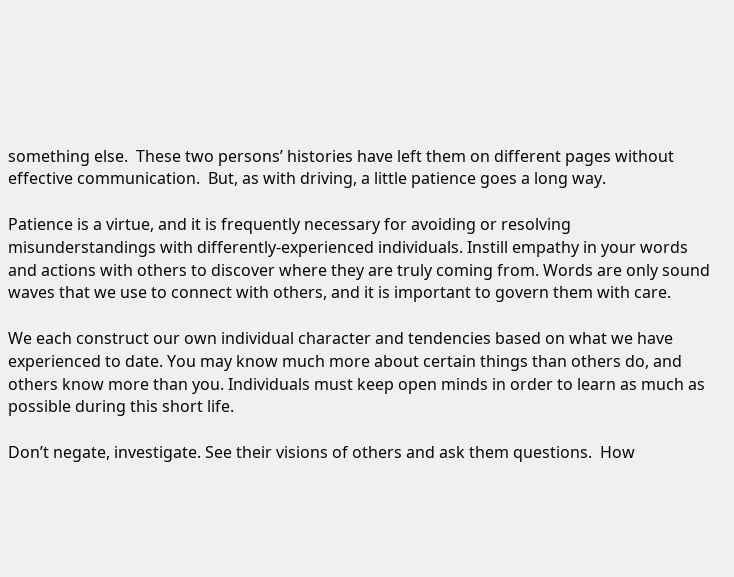something else.  These two persons’ histories have left them on different pages without effective communication.  But, as with driving, a little patience goes a long way.

Patience is a virtue, and it is frequently necessary for avoiding or resolving misunderstandings with differently-experienced individuals. Instill empathy in your words and actions with others to discover where they are truly coming from. Words are only sound waves that we use to connect with others, and it is important to govern them with care.

We each construct our own individual character and tendencies based on what we have experienced to date. You may know much more about certain things than others do, and others know more than you. Individuals must keep open minds in order to learn as much as possible during this short life.

Don’t negate, investigate. See their visions of others and ask them questions.  How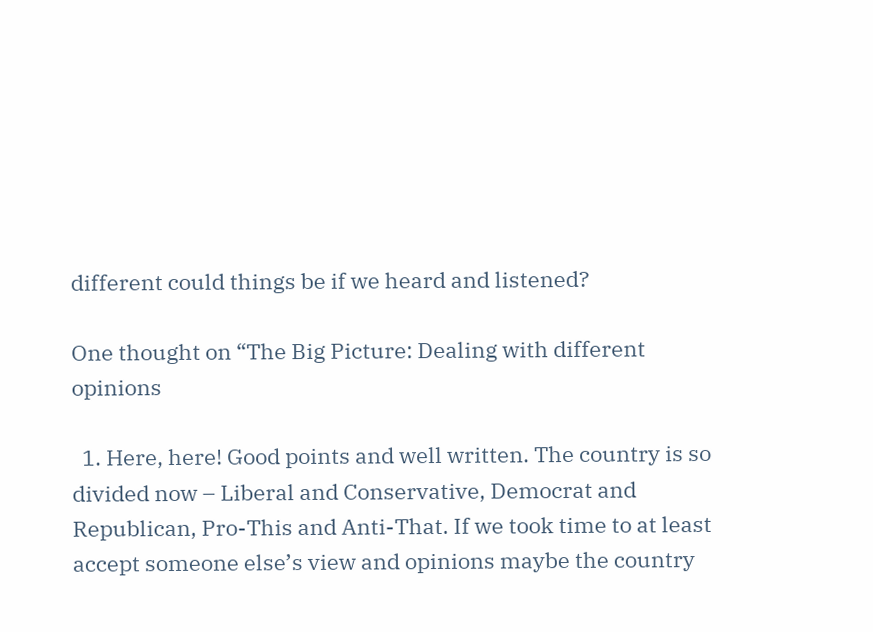different could things be if we heard and listened?

One thought on “The Big Picture: Dealing with different opinions

  1. Here, here! Good points and well written. The country is so divided now – Liberal and Conservative, Democrat and Republican, Pro-This and Anti-That. If we took time to at least accept someone else’s view and opinions maybe the country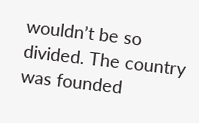wouldn’t be so divided. The country was founded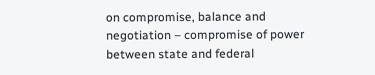on compromise, balance and negotiation – compromise of power between state and federal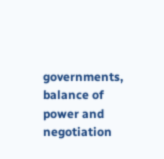governments, balance of power and negotiation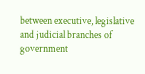between executive, legislative and judicial branches of government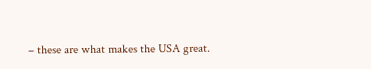– these are what makes the USA great.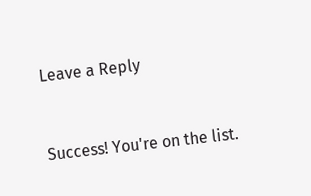Leave a Reply


Success! You're on the list.